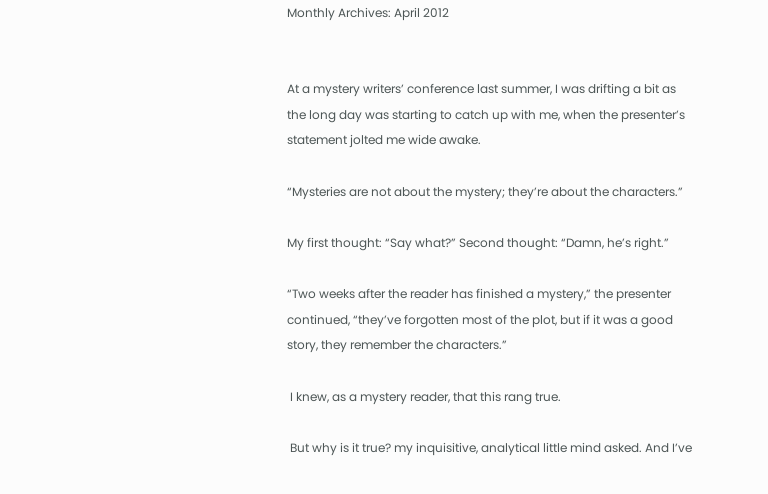Monthly Archives: April 2012


At a mystery writers’ conference last summer, I was drifting a bit as the long day was starting to catch up with me, when the presenter’s statement jolted me wide awake.

“Mysteries are not about the mystery; they’re about the characters.”

My first thought: “Say what?” Second thought: “Damn, he’s right.”

“Two weeks after the reader has finished a mystery,” the presenter continued, “they’ve forgotten most of the plot, but if it was a good story, they remember the characters.”

 I knew, as a mystery reader, that this rang true.

 But why is it true? my inquisitive, analytical little mind asked. And I’ve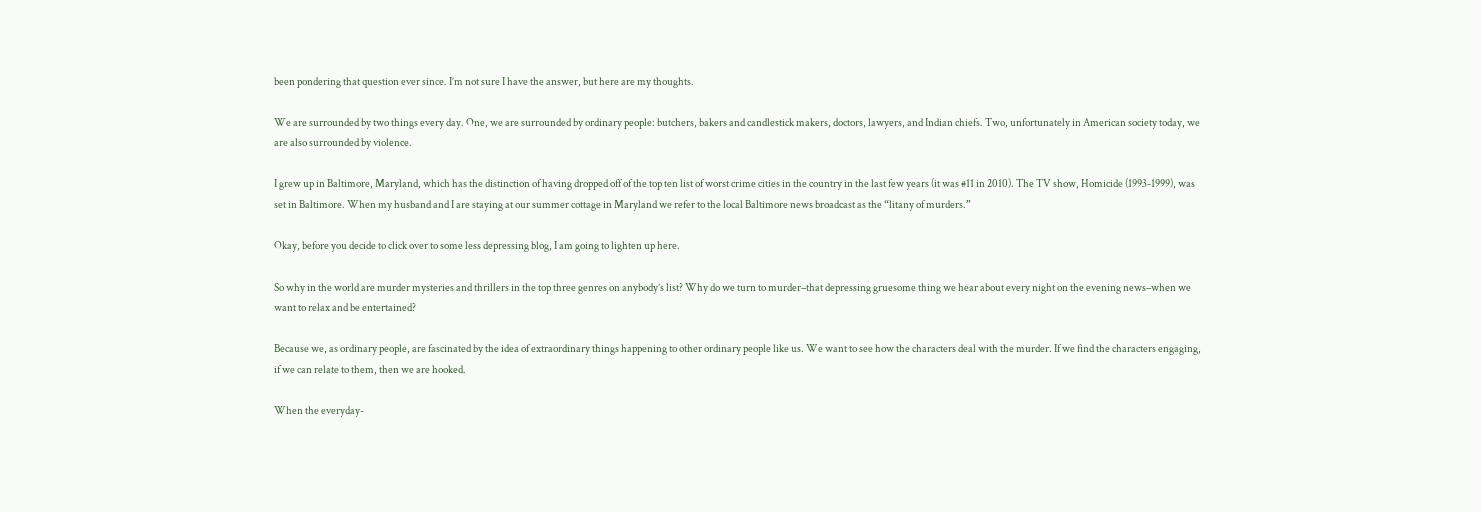been pondering that question ever since. I’m not sure I have the answer, but here are my thoughts.

We are surrounded by two things every day. One, we are surrounded by ordinary people: butchers, bakers and candlestick makers, doctors, lawyers, and Indian chiefs. Two, unfortunately in American society today, we are also surrounded by violence.

I grew up in Baltimore, Maryland, which has the distinction of having dropped off of the top ten list of worst crime cities in the country in the last few years (it was #11 in 2010). The TV show, Homicide (1993-1999), was set in Baltimore. When my husband and I are staying at our summer cottage in Maryland we refer to the local Baltimore news broadcast as the “litany of murders.”

Okay, before you decide to click over to some less depressing blog, I am going to lighten up here.

So why in the world are murder mysteries and thrillers in the top three genres on anybody’s list? Why do we turn to murder–that depressing gruesome thing we hear about every night on the evening news–when we want to relax and be entertained?

Because we, as ordinary people, are fascinated by the idea of extraordinary things happening to other ordinary people like us. We want to see how the characters deal with the murder. If we find the characters engaging, if we can relate to them, then we are hooked.

When the everyday-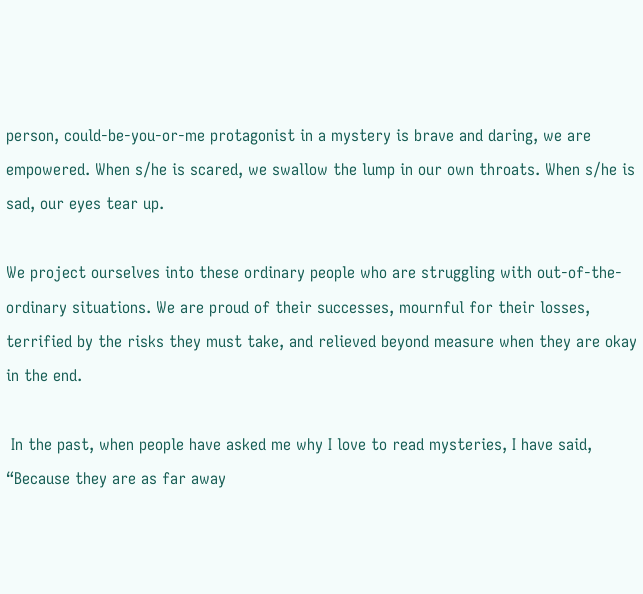person, could-be-you-or-me protagonist in a mystery is brave and daring, we are empowered. When s/he is scared, we swallow the lump in our own throats. When s/he is sad, our eyes tear up.

We project ourselves into these ordinary people who are struggling with out-of-the-ordinary situations. We are proud of their successes, mournful for their losses, terrified by the risks they must take, and relieved beyond measure when they are okay in the end.

 In the past, when people have asked me why I love to read mysteries, I have said, “Because they are as far away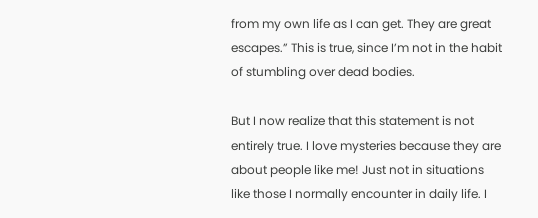from my own life as I can get. They are great escapes.” This is true, since I’m not in the habit of stumbling over dead bodies.

But I now realize that this statement is not entirely true. I love mysteries because they are about people like me! Just not in situations like those I normally encounter in daily life. I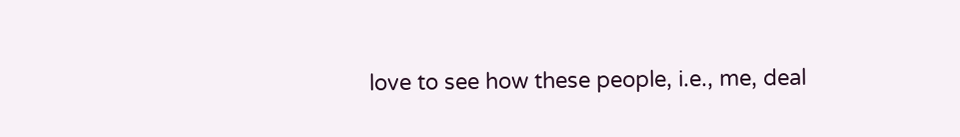love to see how these people, i.e., me, deal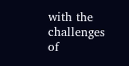with the challenges of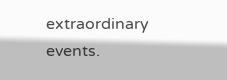extraordinary events.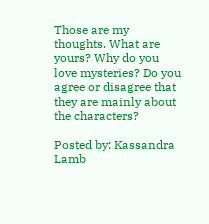Those are my thoughts. What are yours? Why do you love mysteries? Do you agree or disagree that they are mainly about the characters?

Posted by: Kassandra Lamb